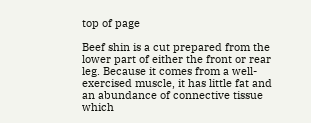top of page

Beef shin is a cut prepared from the lower part of either the front or rear leg. Because it comes from a well-exercised muscle, it has little fat and an abundance of connective tissue which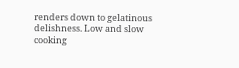renders down to gelatinous delishness. Low and slow cooking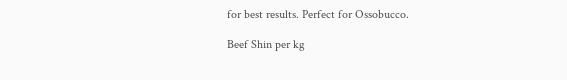for best results. Perfect for Ossobucco.

Beef Shin per kg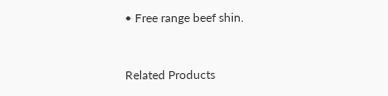• Free range beef shin.


Related Products